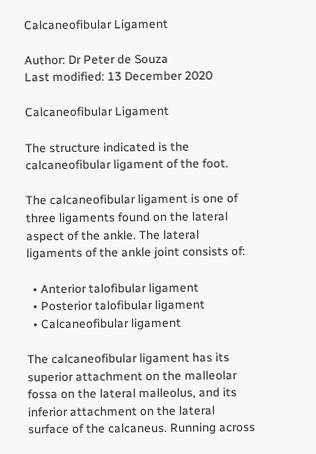Calcaneofibular Ligament

Author: Dr Peter de Souza
Last modified: 13 December 2020

Calcaneofibular Ligament

The structure indicated is the calcaneofibular ligament of the foot.

The calcaneofibular ligament is one of three ligaments found on the lateral aspect of the ankle. The lateral ligaments of the ankle joint consists of:

  • Anterior talofibular ligament
  • Posterior talofibular ligament
  • Calcaneofibular ligament

The calcaneofibular ligament has its superior attachment on the malleolar fossa on the lateral malleolus, and its inferior attachment on the lateral surface of the calcaneus. Running across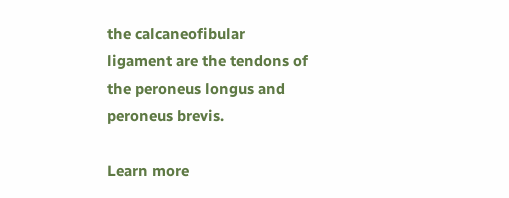the calcaneofibular ligament are the tendons of the peroneus longus and peroneus brevis.

Learn more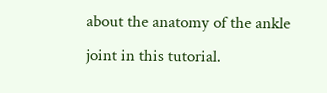about the anatomy of the ankle joint in this tutorial.